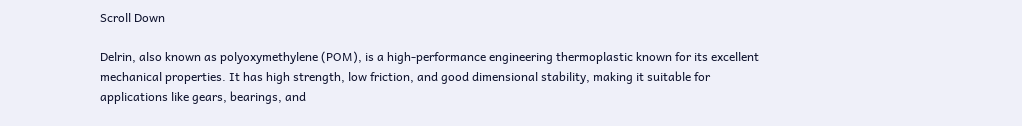Scroll Down

Delrin, also known as polyoxymethylene (POM), is a high-performance engineering thermoplastic known for its excellent mechanical properties. It has high strength, low friction, and good dimensional stability, making it suitable for applications like gears, bearings, and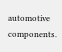automotive components.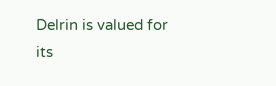Delrin is valued for its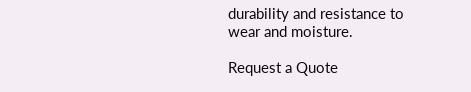durability and resistance to wear and moisture.

Request a Quote